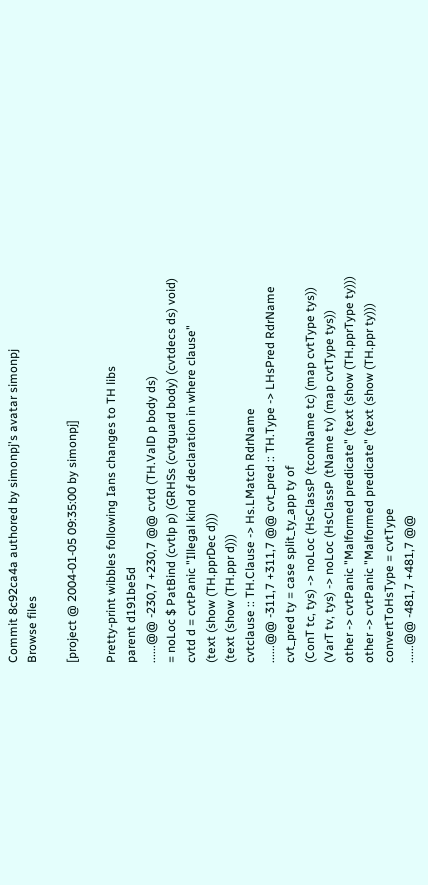Commit 8c92ca4a authored by simonpj's avatar simonpj
Browse files

[project @ 2004-01-05 09:35:00 by simonpj]

Pretty-print wibbles following Ians changes to TH libs
parent d191be5d
......@@ -230,7 +230,7 @@ cvtd (TH.ValD p body ds)
= noLoc $ PatBind (cvtlp p) (GRHSs (cvtguard body) (cvtdecs ds) void)
cvtd d = cvtPanic "Illegal kind of declaration in where clause"
(text (show (TH.pprDec d)))
(text (show (TH.ppr d)))
cvtclause :: TH.Clause -> Hs.LMatch RdrName
......@@ -311,7 +311,7 @@ cvt_pred :: TH.Type -> LHsPred RdrName
cvt_pred ty = case split_ty_app ty of
(ConT tc, tys) -> noLoc (HsClassP (tconName tc) (map cvtType tys))
(VarT tv, tys) -> noLoc (HsClassP (tName tv) (map cvtType tys))
other -> cvtPanic "Malformed predicate" (text (show (TH.pprType ty)))
other -> cvtPanic "Malformed predicate" (text (show (TH.ppr ty)))
convertToHsType = cvtType
......@@ -481,7 +481,7 @@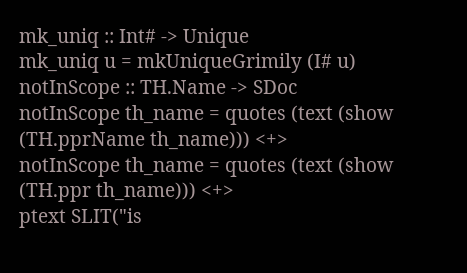mk_uniq :: Int# -> Unique
mk_uniq u = mkUniqueGrimily (I# u)
notInScope :: TH.Name -> SDoc
notInScope th_name = quotes (text (show (TH.pprName th_name))) <+>
notInScope th_name = quotes (text (show (TH.ppr th_name))) <+>
ptext SLIT("is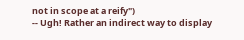not in scope at a reify")
-- Ugh! Rather an indirect way to display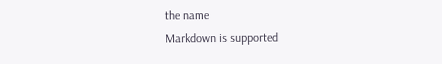the name
Markdown is supported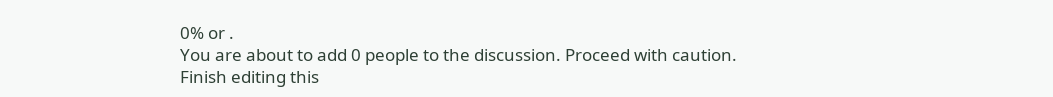0% or .
You are about to add 0 people to the discussion. Proceed with caution.
Finish editing this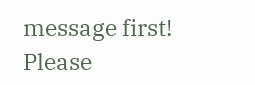message first!
Please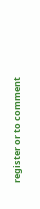register or to comment